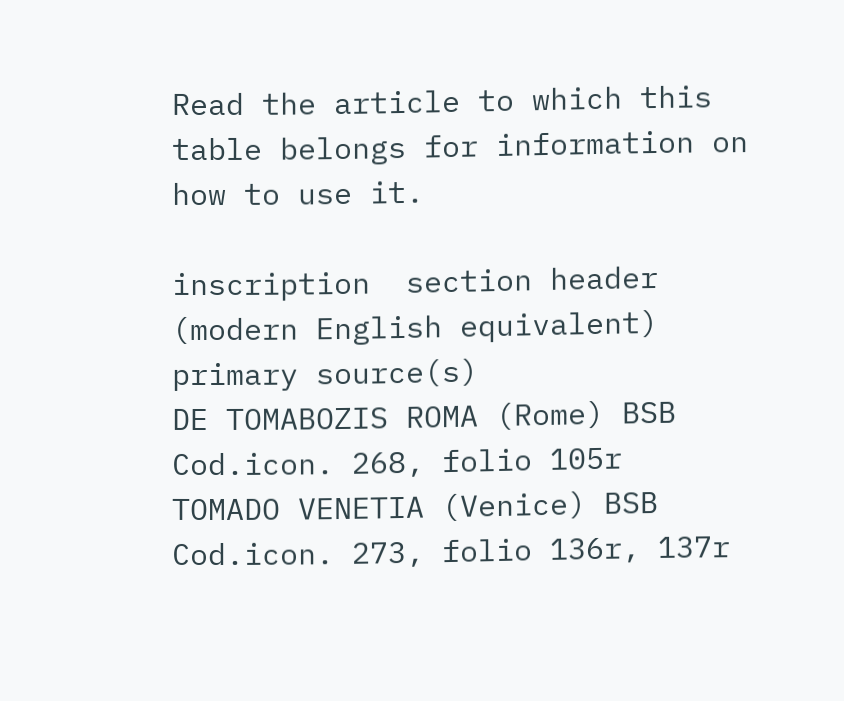Read the article to which this table belongs for information on how to use it.

inscription  section header (modern English equivalent) primary source(s)
DE TOMABOZIS ROMA (Rome) BSB Cod.icon. 268, folio 105r
TOMADO VENETIA (Venice) BSB Cod.icon. 273, folio 136r, 137r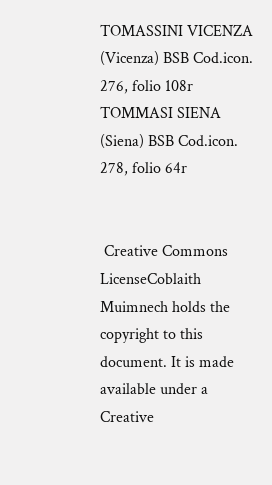TOMASSINI VICENZA (Vicenza) BSB Cod.icon. 276, folio 108r
TOMMASI SIENA (Siena) BSB Cod.icon. 278, folio 64r


 Creative Commons LicenseCoblaith Muimnech holds the copyright to this document. It is made available under a Creative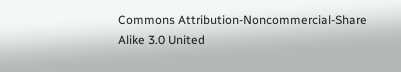Commons Attribution-Noncommercial-Share Alike 3.0 United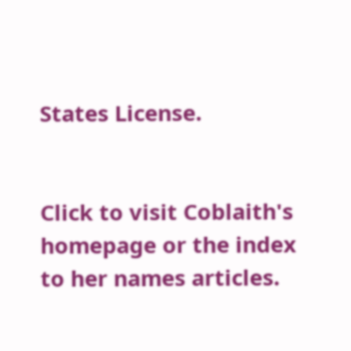States License.


Click to visit Coblaith's homepage or the index to her names articles.